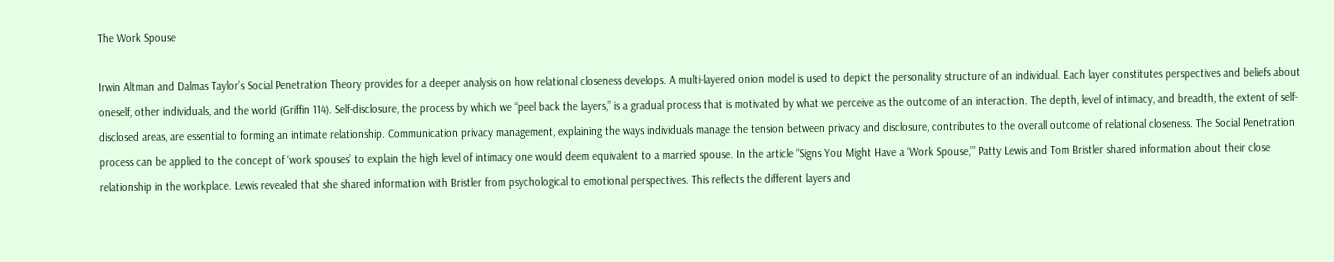The Work Spouse

Irwin Altman and Dalmas Taylor’s Social Penetration Theory provides for a deeper analysis on how relational closeness develops. A multi-layered onion model is used to depict the personality structure of an individual. Each layer constitutes perspectives and beliefs about oneself, other individuals, and the world (Griffin 114). Self-disclosure, the process by which we “peel back the layers,” is a gradual process that is motivated by what we perceive as the outcome of an interaction. The depth, level of intimacy, and breadth, the extent of self-disclosed areas, are essential to forming an intimate relationship. Communication privacy management, explaining the ways individuals manage the tension between privacy and disclosure, contributes to the overall outcome of relational closeness. The Social Penetration process can be applied to the concept of ‘work spouses’ to explain the high level of intimacy one would deem equivalent to a married spouse. In the article “Signs You Might Have a ‘Work Spouse,’” Patty Lewis and Tom Bristler shared information about their close relationship in the workplace. Lewis revealed that she shared information with Bristler from psychological to emotional perspectives. This reflects the different layers and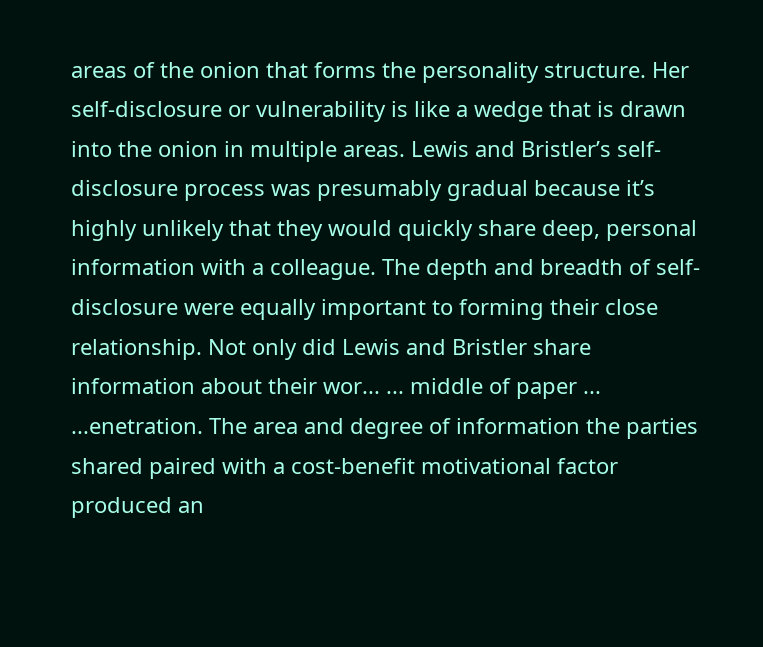areas of the onion that forms the personality structure. Her self-disclosure or vulnerability is like a wedge that is drawn into the onion in multiple areas. Lewis and Bristler’s self-disclosure process was presumably gradual because it’s highly unlikely that they would quickly share deep, personal information with a colleague. The depth and breadth of self-disclosure were equally important to forming their close relationship. Not only did Lewis and Bristler share information about their wor... ... middle of paper ... ...enetration. The area and degree of information the parties shared paired with a cost-benefit motivational factor produced an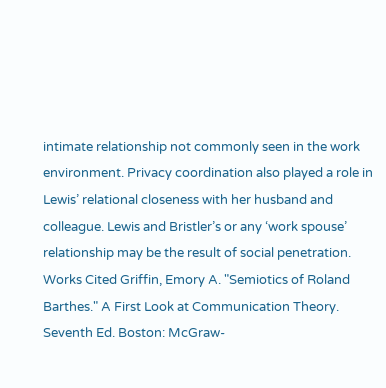intimate relationship not commonly seen in the work environment. Privacy coordination also played a role in Lewis’ relational closeness with her husband and colleague. Lewis and Bristler’s or any ‘work spouse’ relationship may be the result of social penetration. Works Cited Griffin, Emory A. "Semiotics of Roland Barthes." A First Look at Communication Theory. Seventh Ed. Boston: McGraw-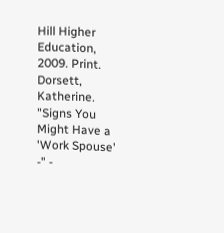Hill Higher Education, 2009. Print. Dorsett, Katherine. "Signs You Might Have a 'Work Spouse' -" -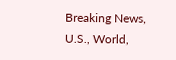Breaking News, U.S., World,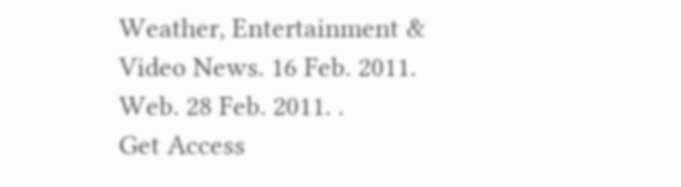Weather, Entertainment & Video News. 16 Feb. 2011. Web. 28 Feb. 2011. .
Get Access